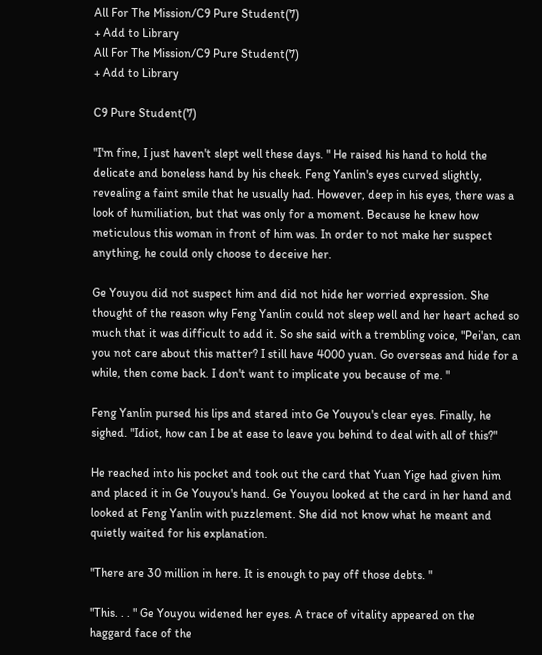All For The Mission/C9 Pure Student(7)
+ Add to Library
All For The Mission/C9 Pure Student(7)
+ Add to Library

C9 Pure Student(7)

"I'm fine, I just haven't slept well these days. " He raised his hand to hold the delicate and boneless hand by his cheek. Feng Yanlin's eyes curved slightly, revealing a faint smile that he usually had. However, deep in his eyes, there was a look of humiliation, but that was only for a moment. Because he knew how meticulous this woman in front of him was. In order to not make her suspect anything, he could only choose to deceive her.

Ge Youyou did not suspect him and did not hide her worried expression. She thought of the reason why Feng Yanlin could not sleep well and her heart ached so much that it was difficult to add it. So she said with a trembling voice, "Pei'an, can you not care about this matter? I still have 4000 yuan. Go overseas and hide for a while, then come back. I don't want to implicate you because of me. "

Feng Yanlin pursed his lips and stared into Ge Youyou's clear eyes. Finally, he sighed. "Idiot, how can I be at ease to leave you behind to deal with all of this?"

He reached into his pocket and took out the card that Yuan Yige had given him and placed it in Ge Youyou's hand. Ge Youyou looked at the card in her hand and looked at Feng Yanlin with puzzlement. She did not know what he meant and quietly waited for his explanation.

"There are 30 million in here. It is enough to pay off those debts. "

"This. . . " Ge Youyou widened her eyes. A trace of vitality appeared on the haggard face of the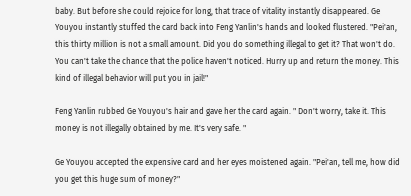baby. But before she could rejoice for long, that trace of vitality instantly disappeared. Ge Youyou instantly stuffed the card back into Feng Yanlin's hands and looked flustered. "Pei'an, this thirty million is not a small amount. Did you do something illegal to get it? That won't do. You can't take the chance that the police haven't noticed. Hurry up and return the money. This kind of illegal behavior will put you in jail!"

Feng Yanlin rubbed Ge Youyou's hair and gave her the card again. " Don't worry, take it. This money is not illegally obtained by me. It's very safe. "

Ge Youyou accepted the expensive card and her eyes moistened again. "Pei'an, tell me, how did you get this huge sum of money?"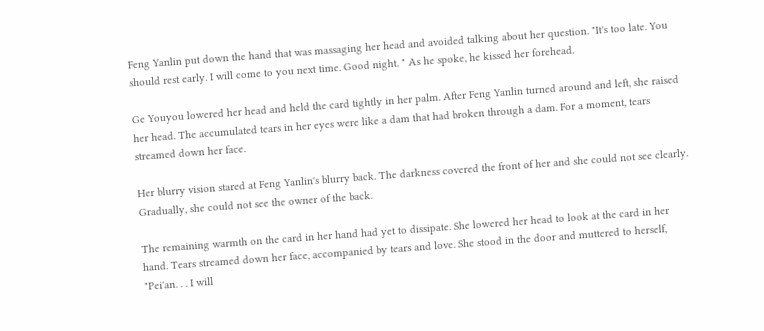Feng Yanlin put down the hand that was massaging her head and avoided talking about her question. "It's too late. You should rest early. I will come to you next time. Good night. " As he spoke, he kissed her forehead.

Ge Youyou lowered her head and held the card tightly in her palm. After Feng Yanlin turned around and left, she raised her head. The accumulated tears in her eyes were like a dam that had broken through a dam. For a moment, tears streamed down her face.

Her blurry vision stared at Feng Yanlin's blurry back. The darkness covered the front of her and she could not see clearly. Gradually, she could not see the owner of the back.

The remaining warmth on the card in her hand had yet to dissipate. She lowered her head to look at the card in her hand. Tears streamed down her face, accompanied by tears and love. She stood in the door and muttered to herself, "Pei'an. . . I will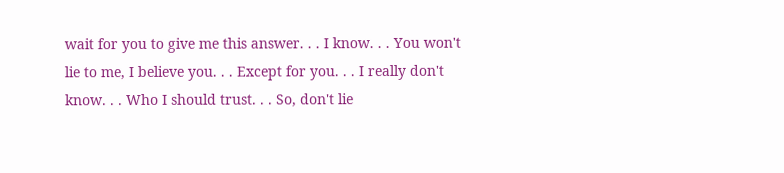wait for you to give me this answer. . . I know. . . You won't lie to me, I believe you. . . Except for you. . . I really don't know. . . Who I should trust. . . So, don't lie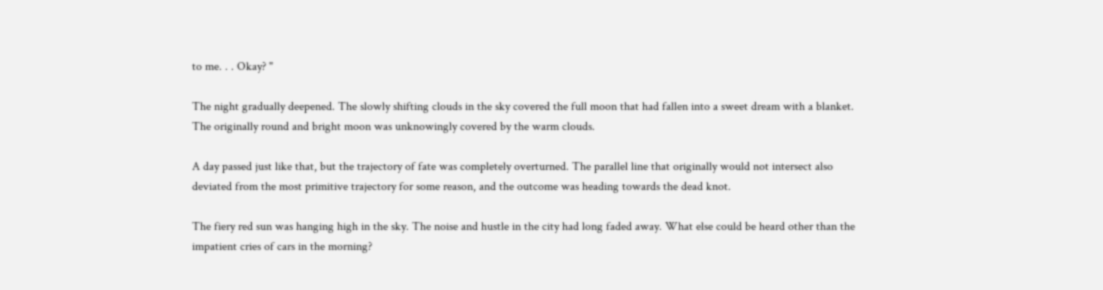to me. . . Okay? "

The night gradually deepened. The slowly shifting clouds in the sky covered the full moon that had fallen into a sweet dream with a blanket. The originally round and bright moon was unknowingly covered by the warm clouds.

A day passed just like that, but the trajectory of fate was completely overturned. The parallel line that originally would not intersect also deviated from the most primitive trajectory for some reason, and the outcome was heading towards the dead knot.

The fiery red sun was hanging high in the sky. The noise and hustle in the city had long faded away. What else could be heard other than the impatient cries of cars in the morning?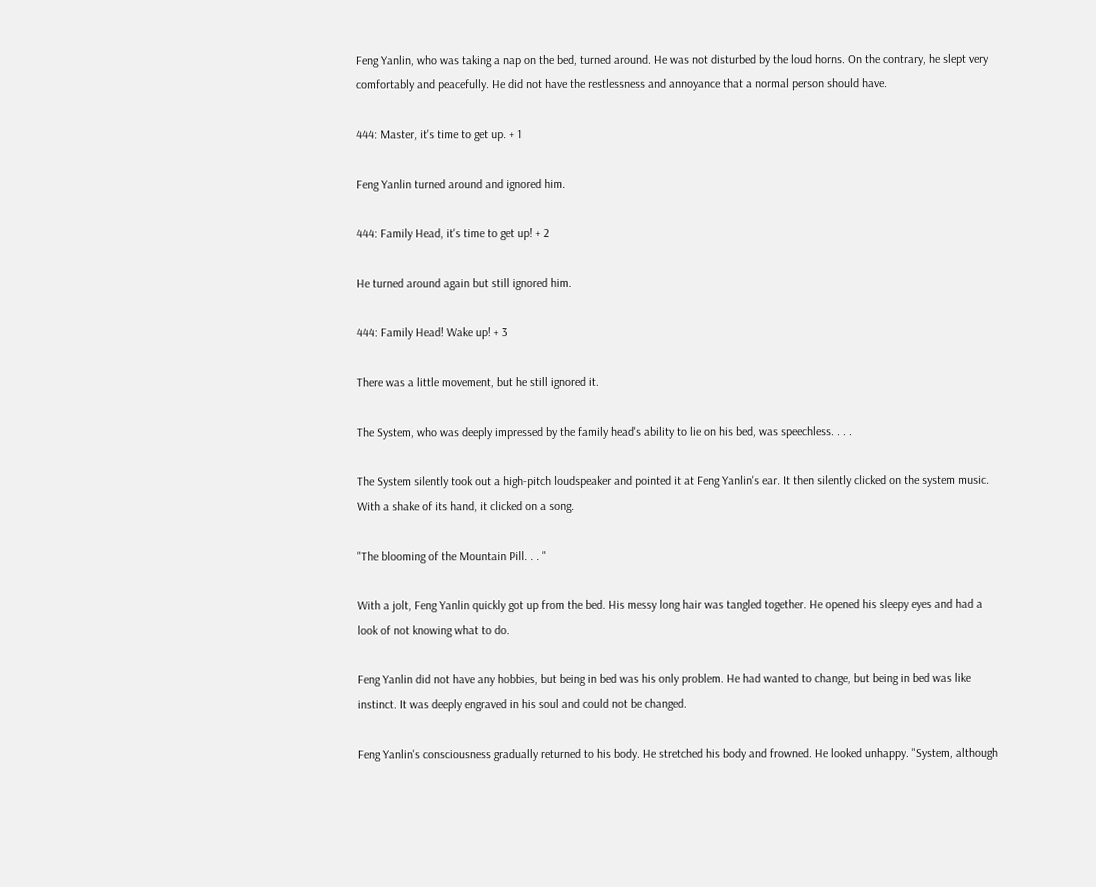Feng Yanlin, who was taking a nap on the bed, turned around. He was not disturbed by the loud horns. On the contrary, he slept very comfortably and peacefully. He did not have the restlessness and annoyance that a normal person should have.

444: Master, it's time to get up. + 1

Feng Yanlin turned around and ignored him.

444: Family Head, it's time to get up! + 2

He turned around again but still ignored him.

444: Family Head! Wake up! + 3

There was a little movement, but he still ignored it.

The System, who was deeply impressed by the family head's ability to lie on his bed, was speechless. . . .

The System silently took out a high-pitch loudspeaker and pointed it at Feng Yanlin's ear. It then silently clicked on the system music. With a shake of its hand, it clicked on a song.

"The blooming of the Mountain Pill. . . "

With a jolt, Feng Yanlin quickly got up from the bed. His messy long hair was tangled together. He opened his sleepy eyes and had a look of not knowing what to do.

Feng Yanlin did not have any hobbies, but being in bed was his only problem. He had wanted to change, but being in bed was like instinct. It was deeply engraved in his soul and could not be changed.

Feng Yanlin's consciousness gradually returned to his body. He stretched his body and frowned. He looked unhappy. "System, although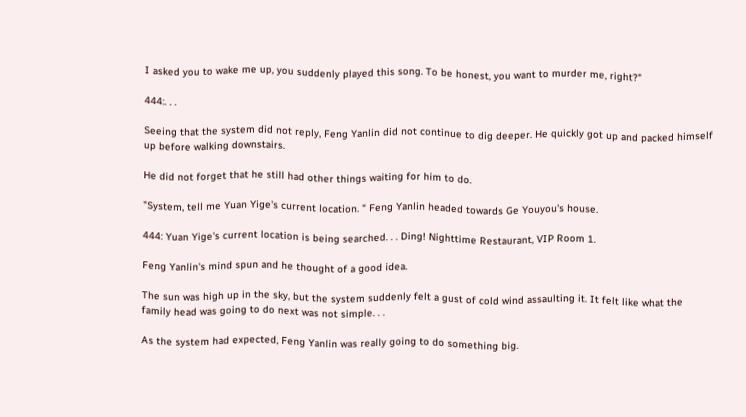I asked you to wake me up, you suddenly played this song. To be honest, you want to murder me, right?"

444:. . .

Seeing that the system did not reply, Feng Yanlin did not continue to dig deeper. He quickly got up and packed himself up before walking downstairs.

He did not forget that he still had other things waiting for him to do.

"System, tell me Yuan Yige's current location. " Feng Yanlin headed towards Ge Youyou's house.

444: Yuan Yige's current location is being searched. . . Ding! Nighttime Restaurant, VIP Room 1.

Feng Yanlin's mind spun and he thought of a good idea.

The sun was high up in the sky, but the system suddenly felt a gust of cold wind assaulting it. It felt like what the family head was going to do next was not simple. . .

As the system had expected, Feng Yanlin was really going to do something big.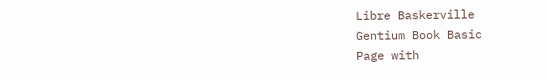Libre Baskerville
Gentium Book Basic
Page with